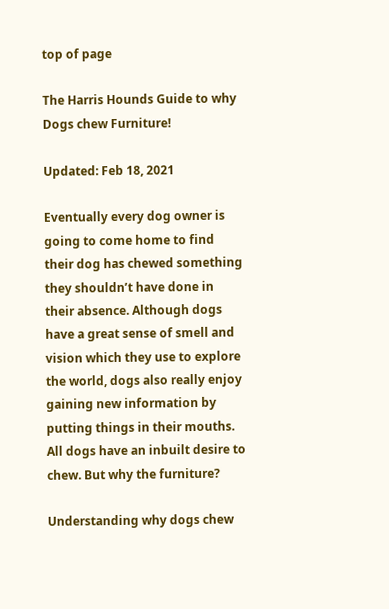top of page

The Harris Hounds Guide to why Dogs chew Furniture!

Updated: Feb 18, 2021

Eventually every dog owner is going to come home to find their dog has chewed something they shouldn’t have done in their absence. Although dogs have a great sense of smell and vision which they use to explore the world, dogs also really enjoy gaining new information by putting things in their mouths. All dogs have an inbuilt desire to chew. But why the furniture?

Understanding why dogs chew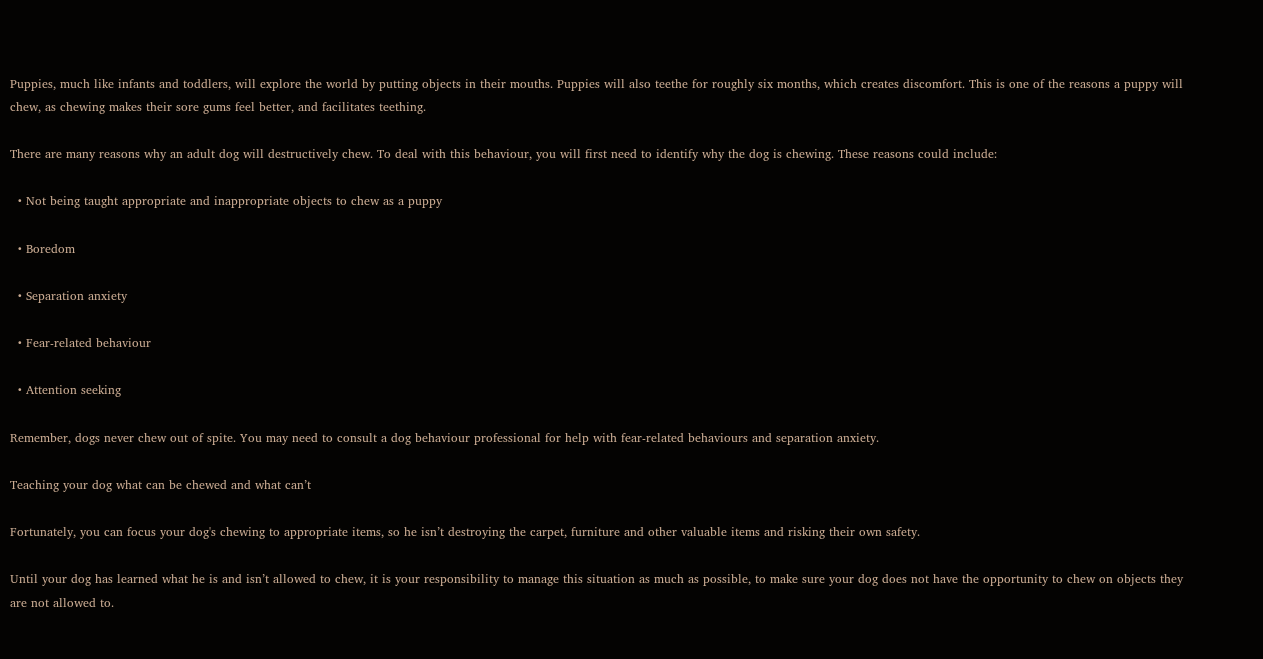Puppies, much like infants and toddlers, will explore the world by putting objects in their mouths. Puppies will also teethe for roughly six months, which creates discomfort. This is one of the reasons a puppy will chew, as chewing makes their sore gums feel better, and facilitates teething.

There are many reasons why an adult dog will destructively chew. To deal with this behaviour, you will first need to identify why the dog is chewing. These reasons could include:

  • Not being taught appropriate and inappropriate objects to chew as a puppy

  • Boredom

  • Separation anxiety

  • Fear-related behaviour

  • Attention seeking

Remember, dogs never chew out of spite. You may need to consult a dog behaviour professional for help with fear-related behaviours and separation anxiety.

Teaching your dog what can be chewed and what can’t

Fortunately, you can focus your dog's chewing to appropriate items, so he isn’t destroying the carpet, furniture and other valuable items and risking their own safety.

Until your dog has learned what he is and isn’t allowed to chew, it is your responsibility to manage this situation as much as possible, to make sure your dog does not have the opportunity to chew on objects they are not allowed to.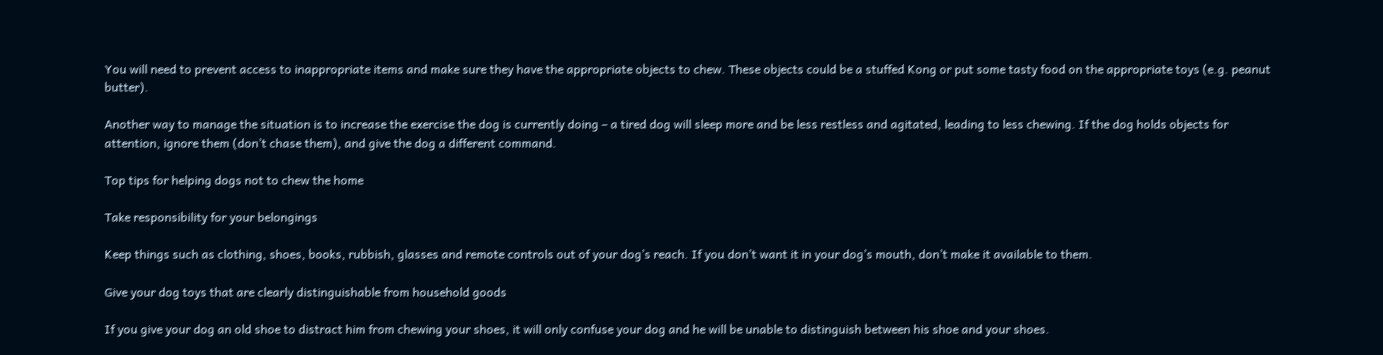You will need to prevent access to inappropriate items and make sure they have the appropriate objects to chew. These objects could be a stuffed Kong or put some tasty food on the appropriate toys (e.g. peanut butter).

Another way to manage the situation is to increase the exercise the dog is currently doing – a tired dog will sleep more and be less restless and agitated, leading to less chewing. If the dog holds objects for attention, ignore them (don’t chase them), and give the dog a different command.

Top tips for helping dogs not to chew the home

Take responsibility for your belongings

Keep things such as clothing, shoes, books, rubbish, glasses and remote controls out of your dog’s reach. If you don’t want it in your dog’s mouth, don’t make it available to them.

Give your dog toys that are clearly distinguishable from household goods

If you give your dog an old shoe to distract him from chewing your shoes, it will only confuse your dog and he will be unable to distinguish between his shoe and your shoes.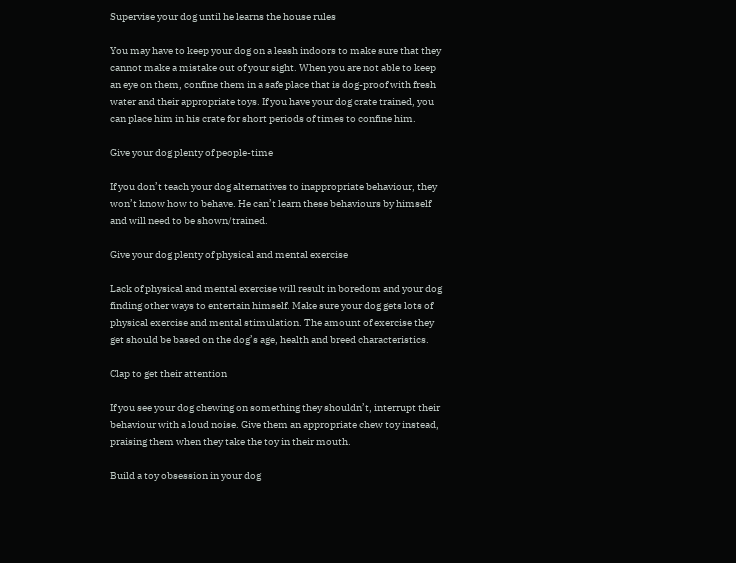Supervise your dog until he learns the house rules

You may have to keep your dog on a leash indoors to make sure that they cannot make a mistake out of your sight. When you are not able to keep an eye on them, confine them in a safe place that is dog-proof with fresh water and their appropriate toys. If you have your dog crate trained, you can place him in his crate for short periods of times to confine him.

Give your dog plenty of people-time

If you don’t teach your dog alternatives to inappropriate behaviour, they won’t know how to behave. He can’t learn these behaviours by himself and will need to be shown/trained.

Give your dog plenty of physical and mental exercise

Lack of physical and mental exercise will result in boredom and your dog finding other ways to entertain himself. Make sure your dog gets lots of physical exercise and mental stimulation. The amount of exercise they get should be based on the dog’s age, health and breed characteristics.

Clap to get their attention

If you see your dog chewing on something they shouldn’t, interrupt their behaviour with a loud noise. Give them an appropriate chew toy instead, praising them when they take the toy in their mouth.

Build a toy obsession in your dog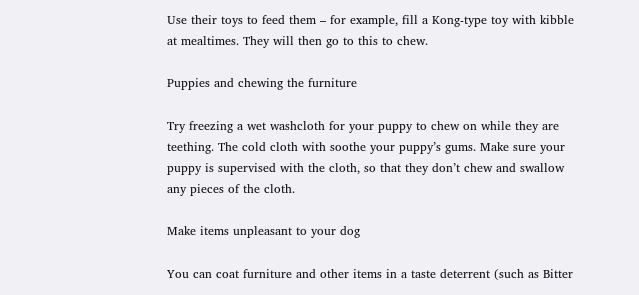Use their toys to feed them – for example, fill a Kong-type toy with kibble at mealtimes. They will then go to this to chew.

Puppies and chewing the furniture

Try freezing a wet washcloth for your puppy to chew on while they are teething. The cold cloth with soothe your puppy’s gums. Make sure your puppy is supervised with the cloth, so that they don’t chew and swallow any pieces of the cloth.

Make items unpleasant to your dog

You can coat furniture and other items in a taste deterrent (such as Bitter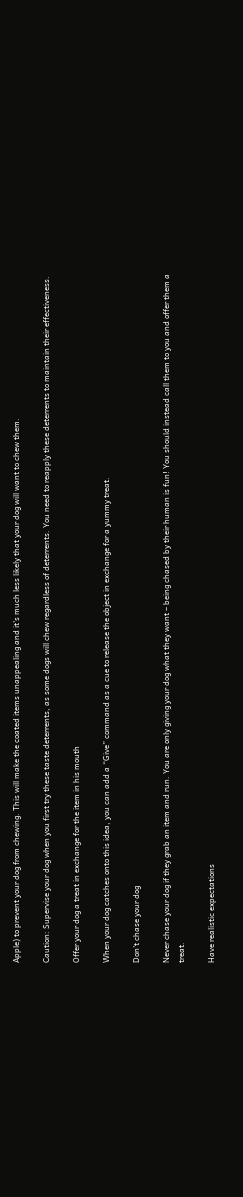Apple) to prevent your dog from chewing. This will make the coated items unappealing and it’s much less likely that your dog will want to chew them.

Caution: Supervise your dog when you first try these taste deterrents, as some dogs will chew regardless of deterrents. You need to reapply these deterrents to maintain their effectiveness.

Offer your dog a treat in exchange for the item in his mouth

When your dog catches onto this idea, you can add a “Give” command as a cue to release the object in exchange for a yummy treat.

Don’t chase your dog

Never chase your dog if they grab an item and run. You are only giving your dog what they want – being chased by their human is fun! You should instead call them to you and offer them a treat.

Have realistic expectations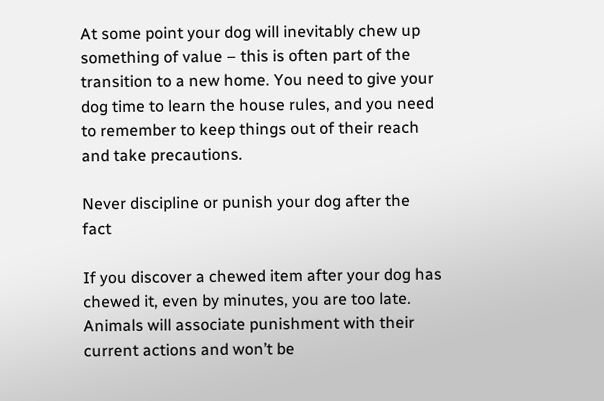At some point your dog will inevitably chew up something of value – this is often part of the transition to a new home. You need to give your dog time to learn the house rules, and you need to remember to keep things out of their reach and take precautions.

Never discipline or punish your dog after the fact

If you discover a chewed item after your dog has chewed it, even by minutes, you are too late. Animals will associate punishment with their current actions and won’t be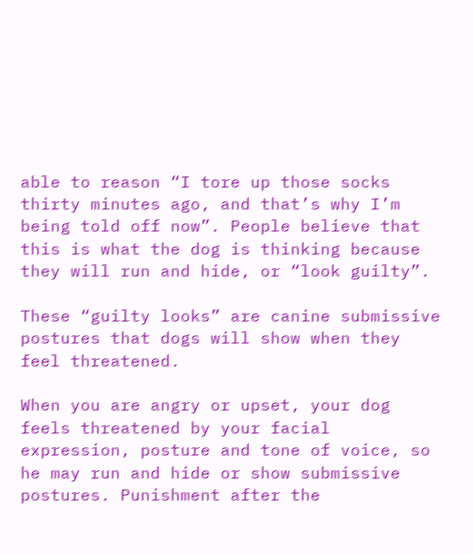able to reason “I tore up those socks thirty minutes ago, and that’s why I’m being told off now”. People believe that this is what the dog is thinking because they will run and hide, or “look guilty”.

These “guilty looks” are canine submissive postures that dogs will show when they feel threatened.

When you are angry or upset, your dog feels threatened by your facial expression, posture and tone of voice, so he may run and hide or show submissive postures. Punishment after the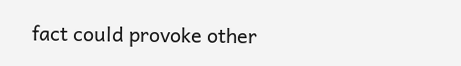fact could provoke other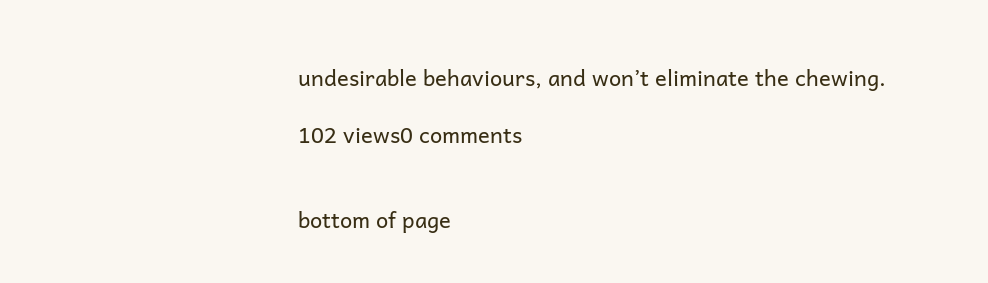undesirable behaviours, and won’t eliminate the chewing.

102 views0 comments


bottom of page